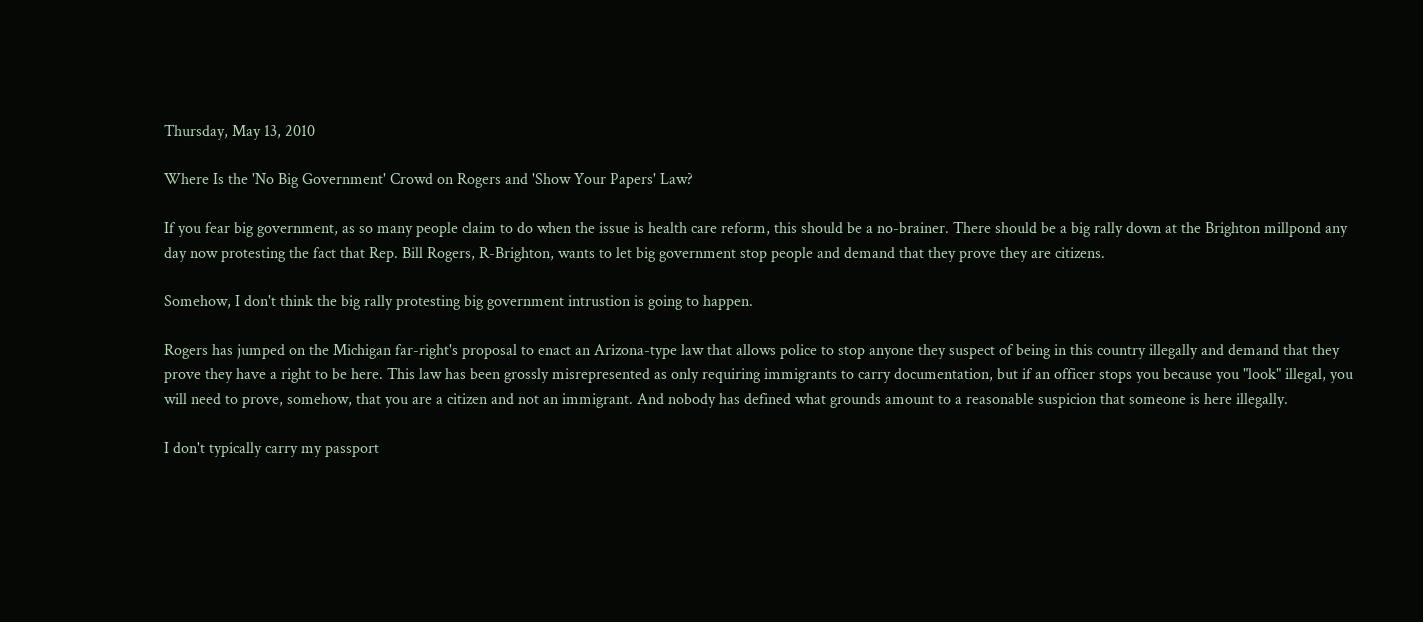Thursday, May 13, 2010

Where Is the 'No Big Government' Crowd on Rogers and 'Show Your Papers' Law?

If you fear big government, as so many people claim to do when the issue is health care reform, this should be a no-brainer. There should be a big rally down at the Brighton millpond any day now protesting the fact that Rep. Bill Rogers, R-Brighton, wants to let big government stop people and demand that they prove they are citizens.

Somehow, I don't think the big rally protesting big government intrustion is going to happen.

Rogers has jumped on the Michigan far-right's proposal to enact an Arizona-type law that allows police to stop anyone they suspect of being in this country illegally and demand that they prove they have a right to be here. This law has been grossly misrepresented as only requiring immigrants to carry documentation, but if an officer stops you because you "look" illegal, you will need to prove, somehow, that you are a citizen and not an immigrant. And nobody has defined what grounds amount to a reasonable suspicion that someone is here illegally.

I don't typically carry my passport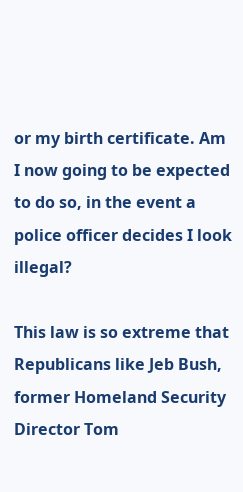or my birth certificate. Am I now going to be expected to do so, in the event a police officer decides I look illegal?

This law is so extreme that Republicans like Jeb Bush, former Homeland Security Director Tom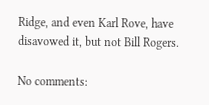Ridge, and even Karl Rove, have disavowed it, but not Bill Rogers.

No comments: